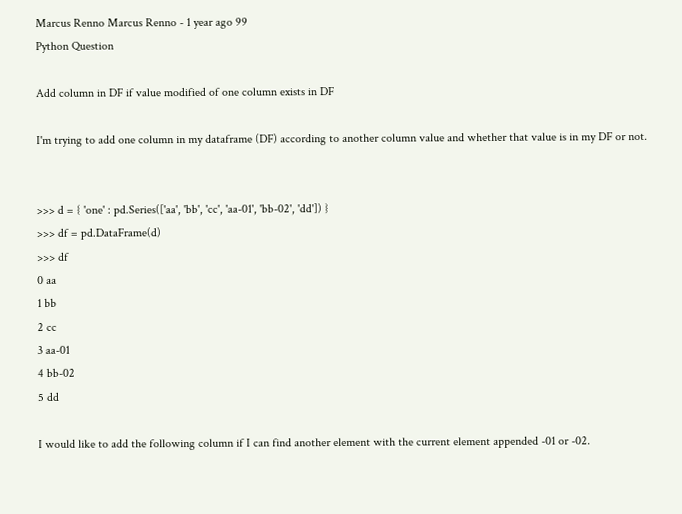Marcus Renno Marcus Renno - 1 year ago 99
Python Question

Add column in DF if value modified of one column exists in DF

I'm trying to add one column in my dataframe (DF) according to another column value and whether that value is in my DF or not.


>>> d = { 'one' : pd.Series(['aa', 'bb', 'cc', 'aa-01', 'bb-02', 'dd']) }
>>> df = pd.DataFrame(d)
>>> df
0 aa
1 bb
2 cc
3 aa-01
4 bb-02
5 dd

I would like to add the following column if I can find another element with the current element appended -01 or -02.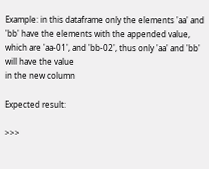Example: in this dataframe only the elements 'aa' and 'bb' have the elements with the appended value, which are 'aa-01', and 'bb-02', thus only 'aa' and 'bb' will have the value
in the new column

Expected result:

>>>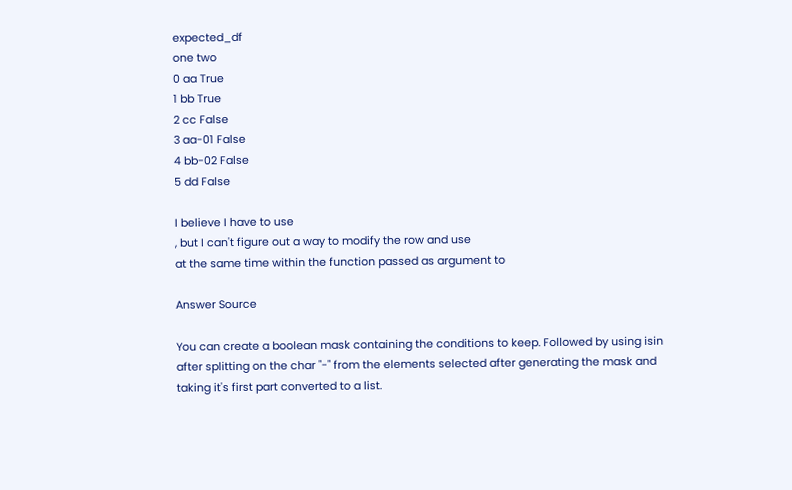expected_df
one two
0 aa True
1 bb True
2 cc False
3 aa-01 False
4 bb-02 False
5 dd False

I believe I have to use
, but I can't figure out a way to modify the row and use
at the same time within the function passed as argument to

Answer Source

You can create a boolean mask containing the conditions to keep. Followed by using isin after splitting on the char "-" from the elements selected after generating the mask and taking it's first part converted to a list.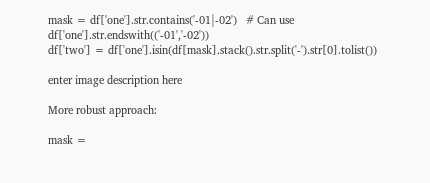mask = df['one'].str.contains('-01|-02')   # Can use df['one'].str.endswith(('-01','-02'))
df['two'] = df['one'].isin(df[mask].stack().str.split('-').str[0].tolist())

enter image description here

More robust approach:

mask =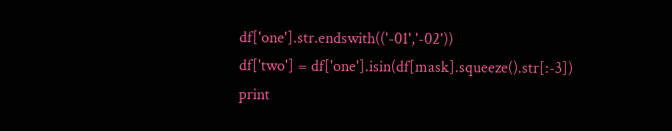df['one'].str.endswith(('-01','-02'))
df['two'] = df['one'].isin(df[mask].squeeze().str[:-3])
print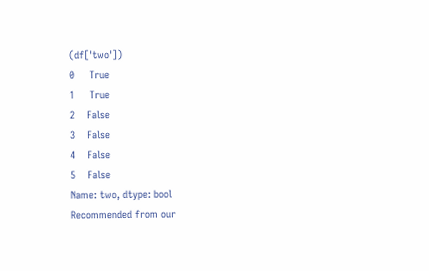(df['two'])
0     True
1     True
2    False
3    False
4    False
5    False
Name: two, dtype: bool
Recommended from our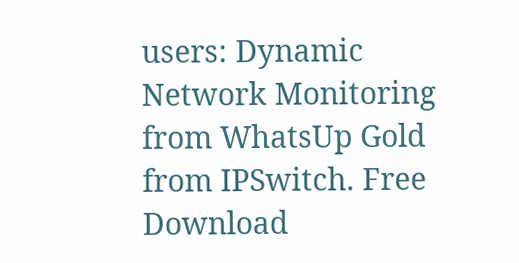users: Dynamic Network Monitoring from WhatsUp Gold from IPSwitch. Free Download